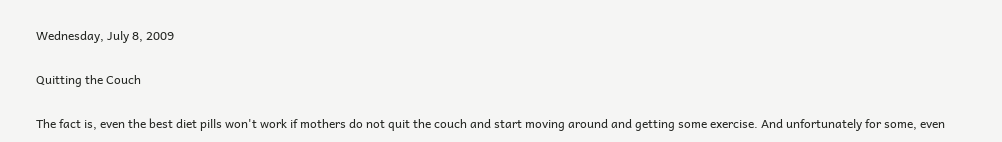Wednesday, July 8, 2009

Quitting the Couch

The fact is, even the best diet pills won't work if mothers do not quit the couch and start moving around and getting some exercise. And unfortunately for some, even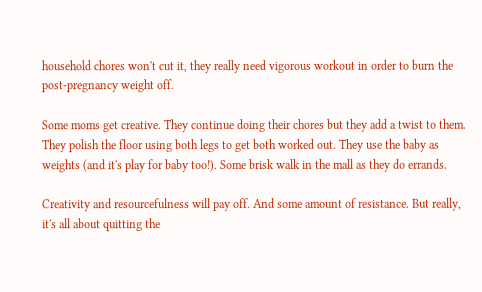household chores won't cut it, they really need vigorous workout in order to burn the post-pregnancy weight off.

Some moms get creative. They continue doing their chores but they add a twist to them. They polish the floor using both legs to get both worked out. They use the baby as weights (and it's play for baby too!). Some brisk walk in the mall as they do errands.

Creativity and resourcefulness will pay off. And some amount of resistance. But really, it's all about quitting the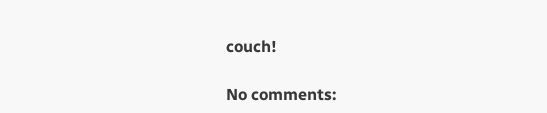couch!

No comments: